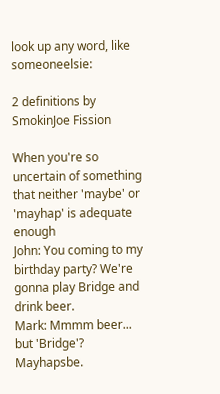look up any word, like someoneelsie:

2 definitions by SmokinJoe Fission

When you're so uncertain of something that neither 'maybe' or 'mayhap' is adequate enough
John: You coming to my birthday party? We're gonna play Bridge and drink beer.
Mark: Mmmm beer... but 'Bridge'? Mayhapsbe.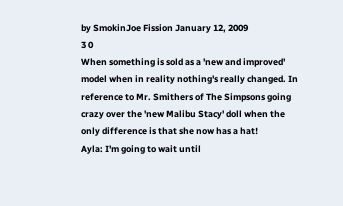by SmokinJoe Fission January 12, 2009
3 0
When something is sold as a 'new and improved' model when in reality nothing's really changed. In reference to Mr. Smithers of The Simpsons going crazy over the 'new Malibu Stacy' doll when the only difference is that she now has a hat!
Ayla: I'm going to wait until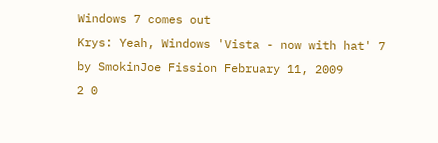Windows 7 comes out
Krys: Yeah, Windows 'Vista - now with hat' 7
by SmokinJoe Fission February 11, 2009
2 0